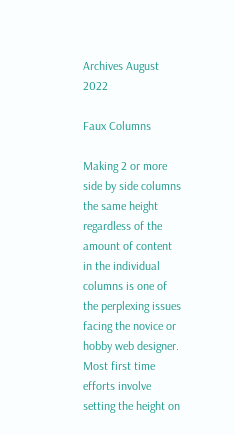Archives August 2022

Faux Columns

Making 2 or more side by side columns the same height regardless of the amount of content in the individual columns is one of the perplexing issues facing the novice or hobby web designer. Most first time efforts involve setting the height on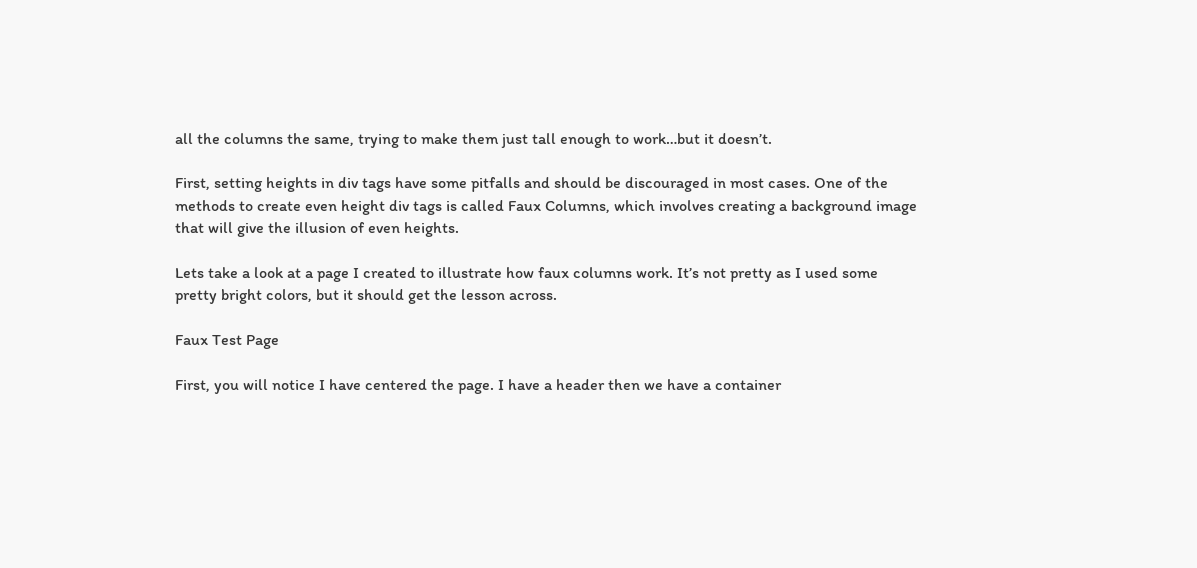all the columns the same, trying to make them just tall enough to work…but it doesn’t.

First, setting heights in div tags have some pitfalls and should be discouraged in most cases. One of the methods to create even height div tags is called Faux Columns, which involves creating a background image that will give the illusion of even heights.

Lets take a look at a page I created to illustrate how faux columns work. It’s not pretty as I used some pretty bright colors, but it should get the lesson across.

Faux Test Page

First, you will notice I have centered the page. I have a header then we have a container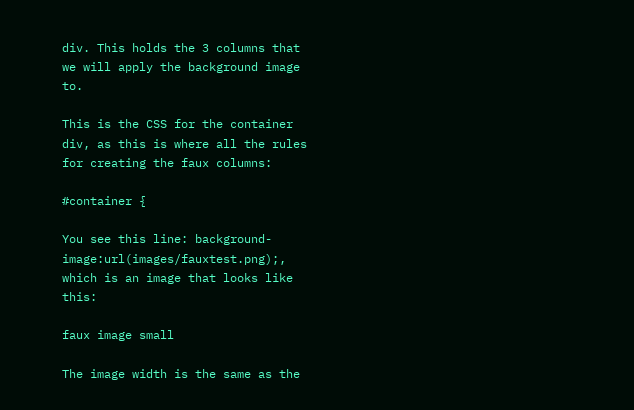div. This holds the 3 columns that we will apply the background image to.

This is the CSS for the container div, as this is where all the rules for creating the faux columns:

#container {

You see this line: background-image:url(images/fauxtest.png);, which is an image that looks like this:

faux image small

The image width is the same as the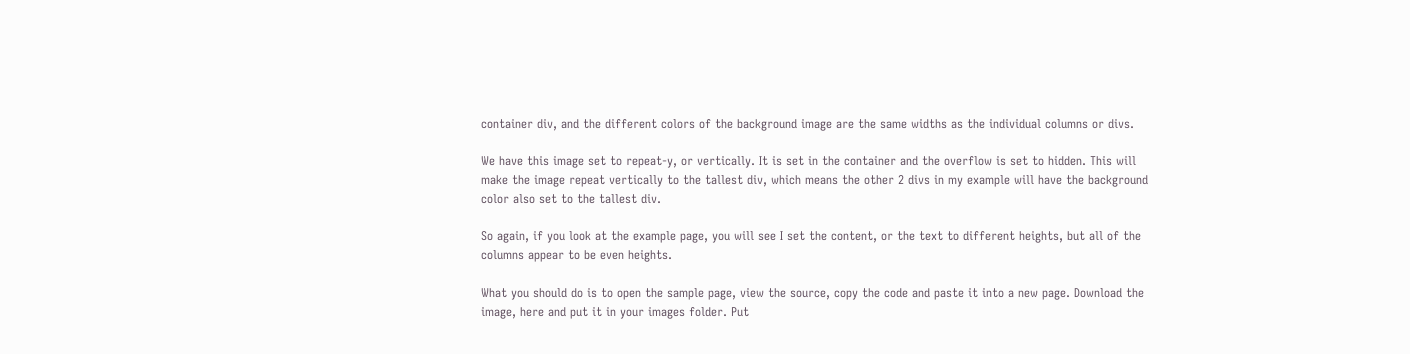container div, and the different colors of the background image are the same widths as the individual columns or divs.

We have this image set to repeat-y, or vertically. It is set in the container and the overflow is set to hidden. This will make the image repeat vertically to the tallest div, which means the other 2 divs in my example will have the background color also set to the tallest div.

So again, if you look at the example page, you will see I set the content, or the text to different heights, but all of the columns appear to be even heights.

What you should do is to open the sample page, view the source, copy the code and paste it into a new page. Download the image, here and put it in your images folder. Put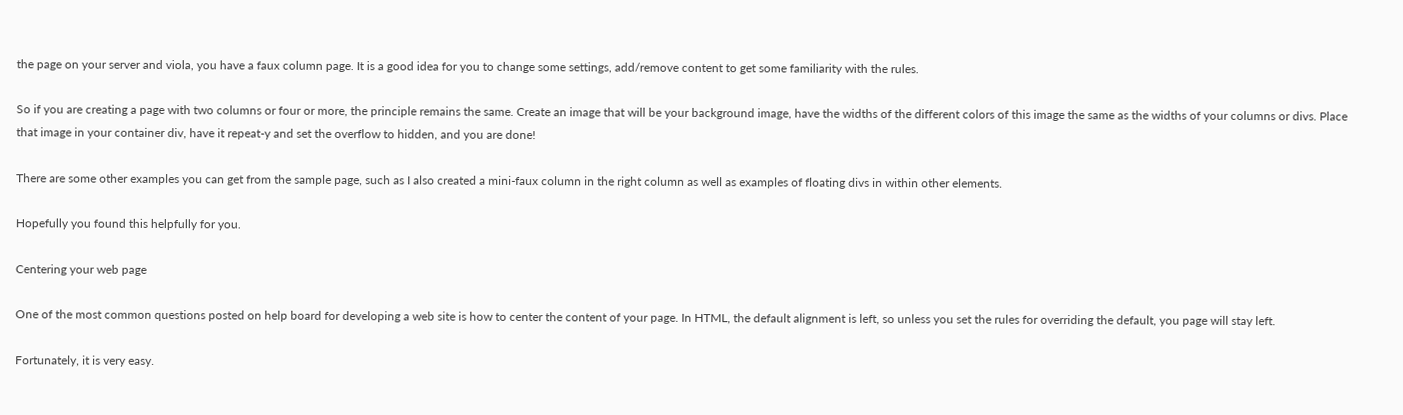the page on your server and viola, you have a faux column page. It is a good idea for you to change some settings, add/remove content to get some familiarity with the rules.

So if you are creating a page with two columns or four or more, the principle remains the same. Create an image that will be your background image, have the widths of the different colors of this image the same as the widths of your columns or divs. Place that image in your container div, have it repeat-y and set the overflow to hidden, and you are done!

There are some other examples you can get from the sample page, such as I also created a mini-faux column in the right column as well as examples of floating divs in within other elements.

Hopefully you found this helpfully for you.

Centering your web page

One of the most common questions posted on help board for developing a web site is how to center the content of your page. In HTML, the default alignment is left, so unless you set the rules for overriding the default, you page will stay left.

Fortunately, it is very easy.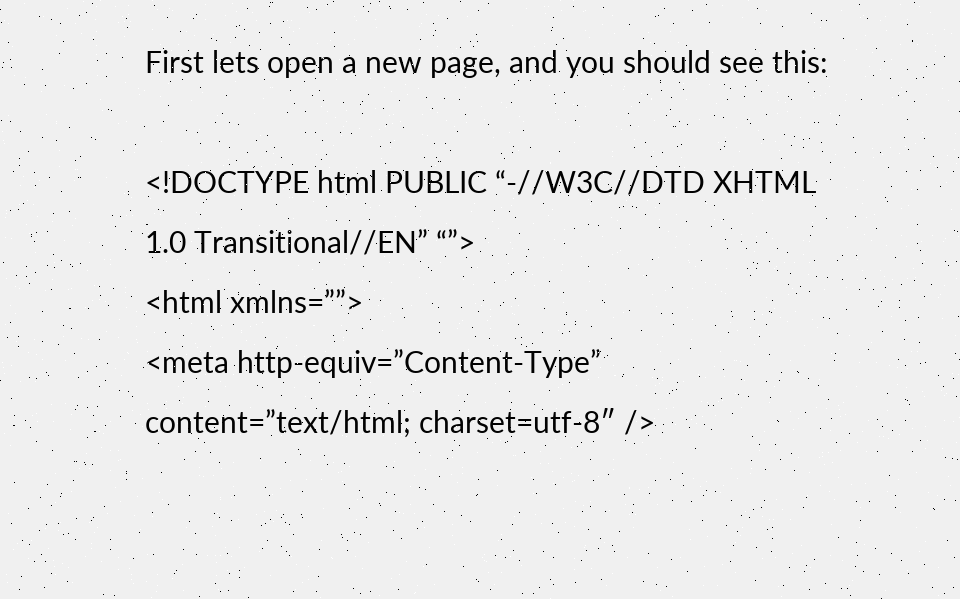First lets open a new page, and you should see this:

<!DOCTYPE html PUBLIC “-//W3C//DTD XHTML 1.0 Transitional//EN” “”>
<html xmlns=””>
<meta http-equiv=”Content-Type” content=”text/html; charset=utf-8″ />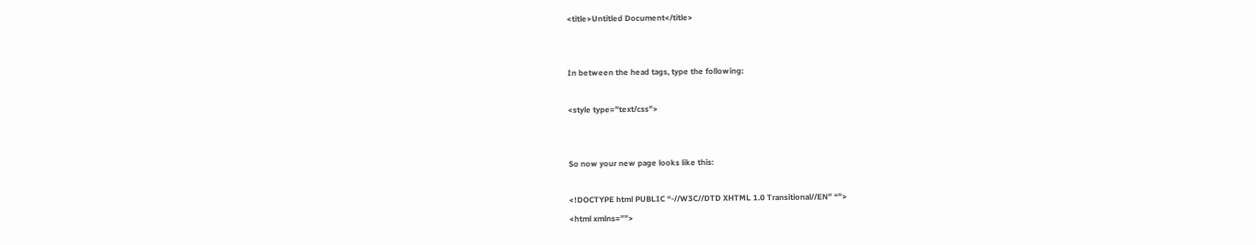<title>Untitled Document</title>


In between the head tags, type the following:

<style type=”text/css”>


So now your new page looks like this:

<!DOCTYPE html PUBLIC “-//W3C//DTD XHTML 1.0 Transitional//EN” “”>
<html xmlns=””>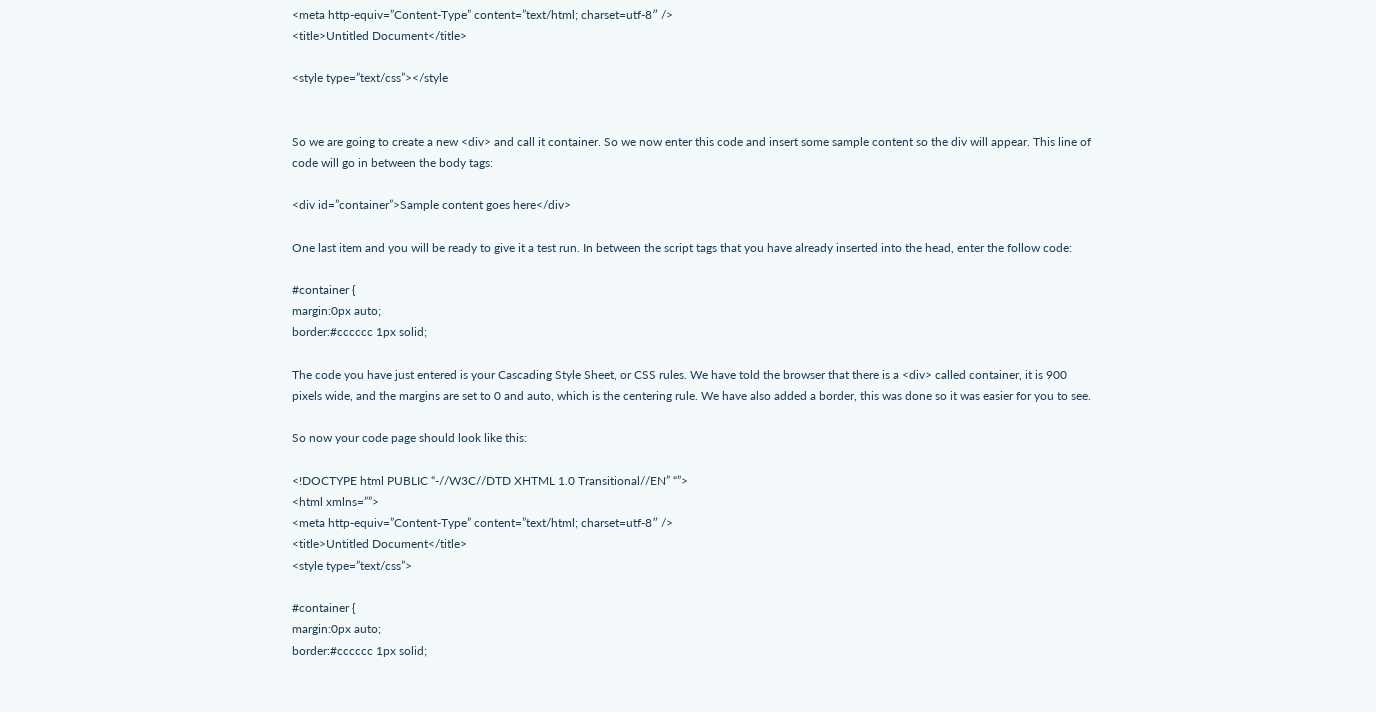<meta http-equiv=”Content-Type” content=”text/html; charset=utf-8″ />
<title>Untitled Document</title>

<style type=”text/css”></style


So we are going to create a new <div> and call it container. So we now enter this code and insert some sample content so the div will appear. This line of code will go in between the body tags:

<div id=”container”>Sample content goes here</div>

One last item and you will be ready to give it a test run. In between the script tags that you have already inserted into the head, enter the follow code:

#container {
margin:0px auto;
border:#cccccc 1px solid;

The code you have just entered is your Cascading Style Sheet, or CSS rules. We have told the browser that there is a <div> called container, it is 900 pixels wide, and the margins are set to 0 and auto, which is the centering rule. We have also added a border, this was done so it was easier for you to see.

So now your code page should look like this:

<!DOCTYPE html PUBLIC “-//W3C//DTD XHTML 1.0 Transitional//EN” “”>
<html xmlns=””>
<meta http-equiv=”Content-Type” content=”text/html; charset=utf-8″ />
<title>Untitled Document</title>
<style type=”text/css”>

#container {
margin:0px auto;
border:#cccccc 1px solid;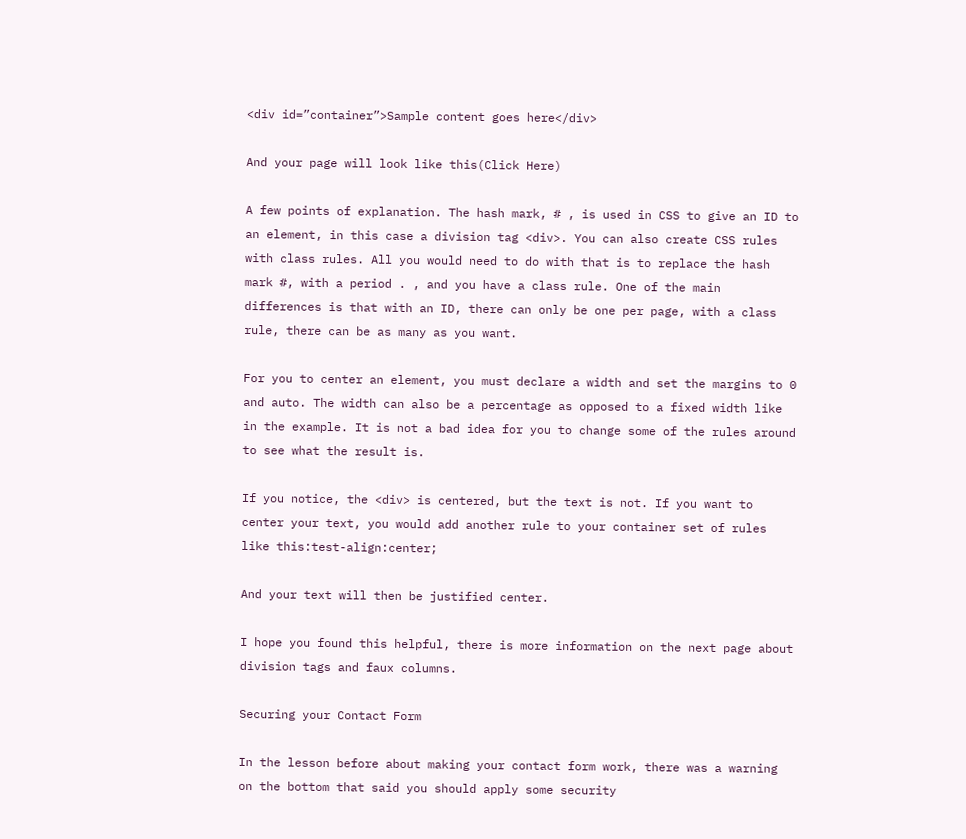<div id=”container”>Sample content goes here</div>

And your page will look like this(Click Here)

A few points of explanation. The hash mark, # , is used in CSS to give an ID to an element, in this case a division tag <div>. You can also create CSS rules with class rules. All you would need to do with that is to replace the hash mark #, with a period . , and you have a class rule. One of the main differences is that with an ID, there can only be one per page, with a class rule, there can be as many as you want.

For you to center an element, you must declare a width and set the margins to 0 and auto. The width can also be a percentage as opposed to a fixed width like in the example. It is not a bad idea for you to change some of the rules around to see what the result is.

If you notice, the <div> is centered, but the text is not. If you want to center your text, you would add another rule to your container set of rules like this:test-align:center;

And your text will then be justified center.

I hope you found this helpful, there is more information on the next page about division tags and faux columns.

Securing your Contact Form

In the lesson before about making your contact form work, there was a warning on the bottom that said you should apply some security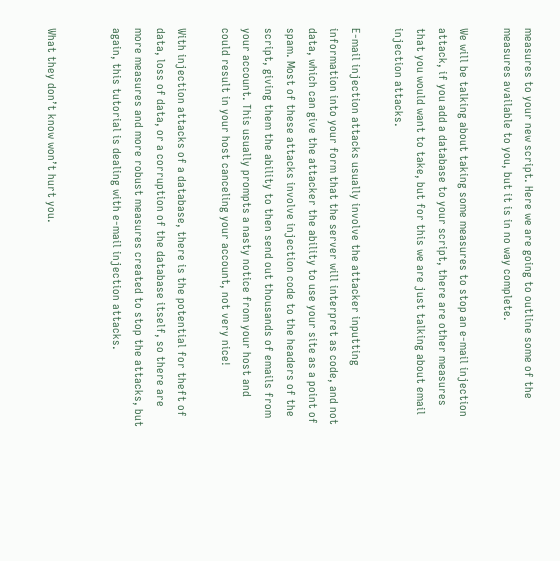measures to your new script. Here we are going to outline some of the measures available to you, but it is in no way complete.

We will be talking about taking some measures to stop an e-mail injection attack, if you add a database to your script, there are other measures that you would want to take, but for this we are just talking about email injection attacks.

E-mail injection attacks usually involve the attacker inputting information into your form that the server will interpret as code, and not data, which can give the attacker the ability to use your site as a point of spam. Most of these attacks involve injection code to the headers of the script, giving them the ability to then send out thousands of emails from your account. This usually prompts a nasty notice from your host and could result in your host canceling your account, not very nice!

With injection attacks of a database, there is the potential for theft of data, loss of data, or a corruption of the database itself, so there are more measures and more robust measures created to stop the attacks, but again, this tutorial is dealing with e-mail injection attacks.


What they don’t know won’t hurt you.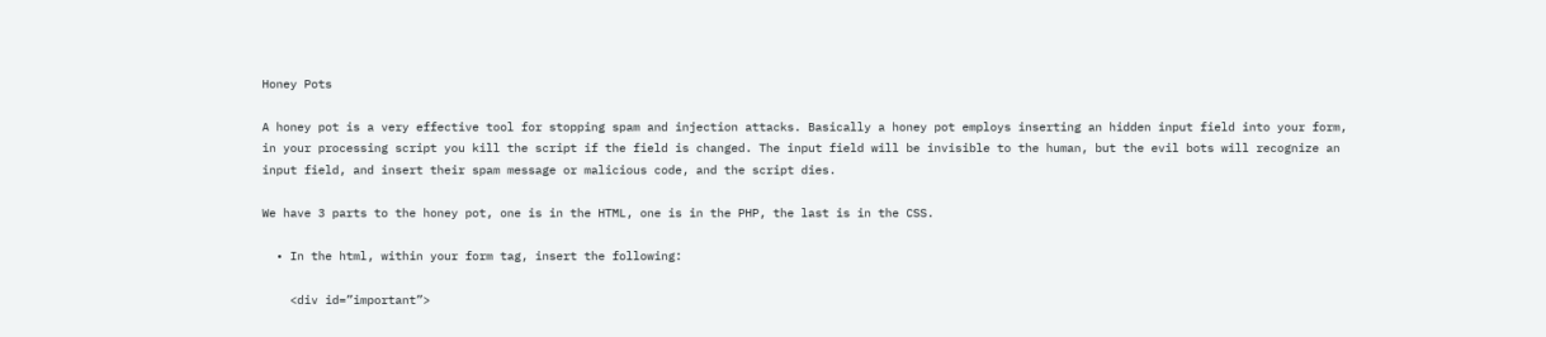Honey Pots

A honey pot is a very effective tool for stopping spam and injection attacks. Basically a honey pot employs inserting an hidden input field into your form, in your processing script you kill the script if the field is changed. The input field will be invisible to the human, but the evil bots will recognize an input field, and insert their spam message or malicious code, and the script dies.

We have 3 parts to the honey pot, one is in the HTML, one is in the PHP, the last is in the CSS.

  • In the html, within your form tag, insert the following:

    <div id=”important”>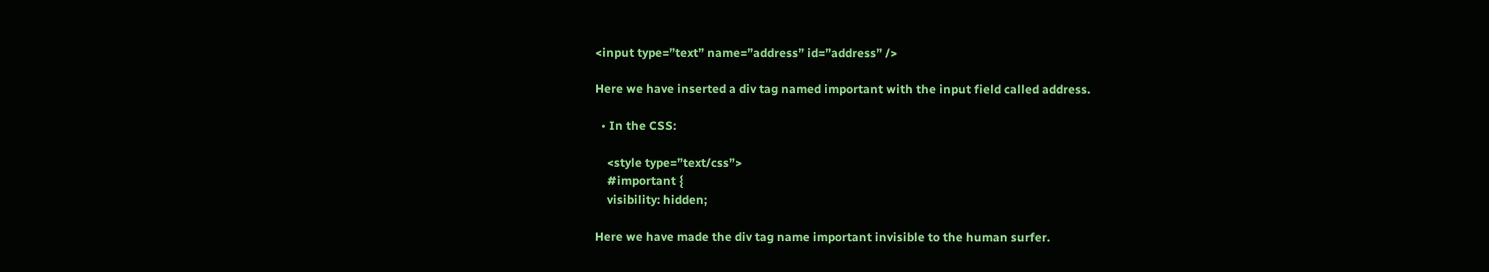<input type=”text” name=”address” id=”address” />

Here we have inserted a div tag named important with the input field called address.

  • In the CSS:

    <style type=”text/css”>
    #important {
    visibility: hidden;

Here we have made the div tag name important invisible to the human surfer.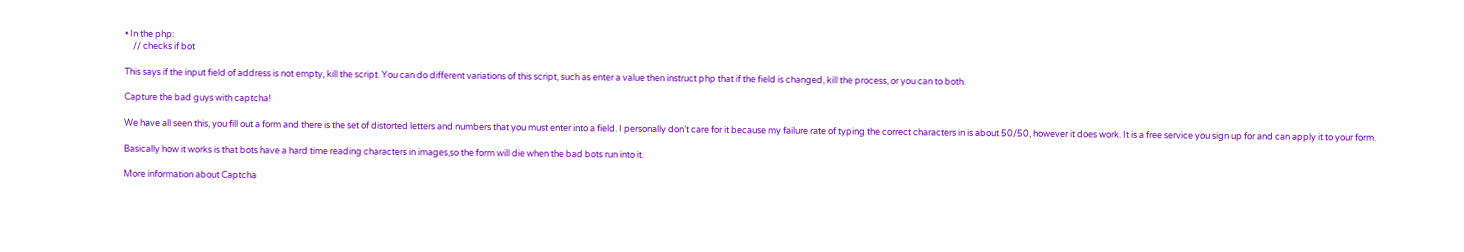• In the php:
    // checks if bot

This says if the input field of address is not empty, kill the script. You can do different variations of this script, such as enter a value then instruct php that if the field is changed, kill the process, or you can to both.

Capture the bad guys with captcha!

We have all seen this, you fill out a form and there is the set of distorted letters and numbers that you must enter into a field. I personally don’t care for it because my failure rate of typing the correct characters in is about 50/50, however it does work. It is a free service you sign up for and can apply it to your form.

Basically how it works is that bots have a hard time reading characters in images,so the form will die when the bad bots run into it.

More information about Captcha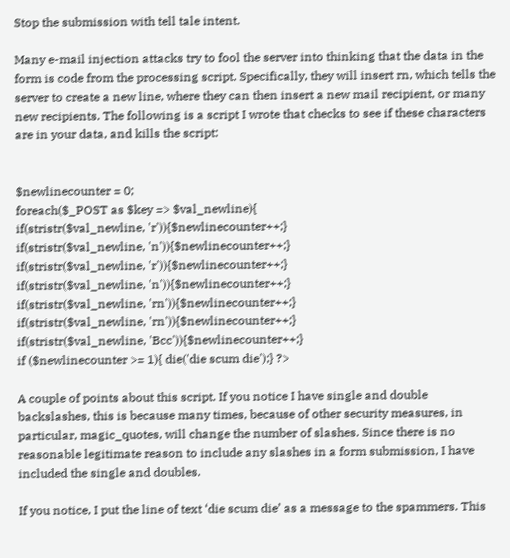Stop the submission with tell tale intent.

Many e-mail injection attacks try to fool the server into thinking that the data in the form is code from the processing script. Specifically, they will insert rn, which tells the server to create a new line, where they can then insert a new mail recipient, or many new recipients. The following is a script I wrote that checks to see if these characters are in your data, and kills the script:


$newlinecounter = 0;
foreach($_POST as $key => $val_newline){
if(stristr($val_newline, 'r')){$newlinecounter++;}
if(stristr($val_newline, 'n')){$newlinecounter++;}
if(stristr($val_newline, 'r')){$newlinecounter++;}
if(stristr($val_newline, 'n')){$newlinecounter++;}
if(stristr($val_newline, 'rn')){$newlinecounter++;}
if(stristr($val_newline, 'rn')){$newlinecounter++;}
if(stristr($val_newline, 'Bcc')){$newlinecounter++;}
if ($newlinecounter >= 1){ die('die scum die');} ?>

A couple of points about this script. If you notice I have single and double backslashes, this is because many times, because of other security measures, in particular, magic_quotes, will change the number of slashes. Since there is no reasonable legitimate reason to include any slashes in a form submission, I have included the single and doubles.

If you notice, I put the line of text ‘die scum die’ as a message to the spammers. This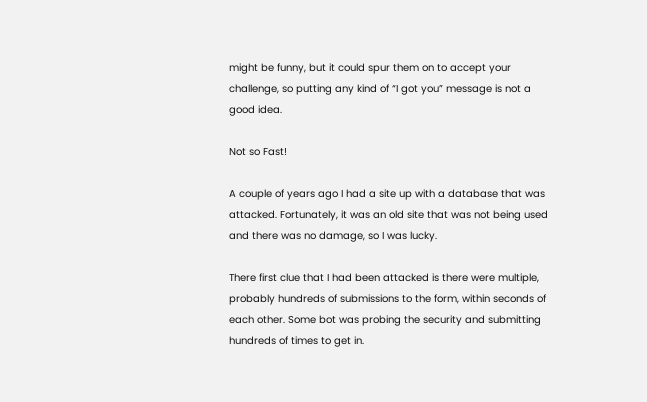might be funny, but it could spur them on to accept your challenge, so putting any kind of “I got you” message is not a good idea.

Not so Fast!

A couple of years ago I had a site up with a database that was attacked. Fortunately, it was an old site that was not being used and there was no damage, so I was lucky.

There first clue that I had been attacked is there were multiple, probably hundreds of submissions to the form, within seconds of each other. Some bot was probing the security and submitting hundreds of times to get in.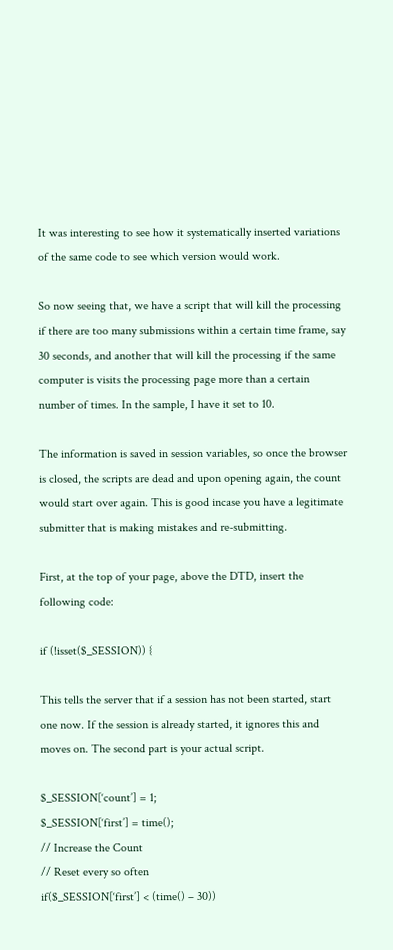It was interesting to see how it systematically inserted variations of the same code to see which version would work.

So now seeing that, we have a script that will kill the processing if there are too many submissions within a certain time frame, say 30 seconds, and another that will kill the processing if the same computer is visits the processing page more than a certain number of times. In the sample, I have it set to 10.

The information is saved in session variables, so once the browser is closed, the scripts are dead and upon opening again, the count would start over again. This is good incase you have a legitimate submitter that is making mistakes and re-submitting.

First, at the top of your page, above the DTD, insert the following code:

if (!isset($_SESSION)) {

This tells the server that if a session has not been started, start one now. If the session is already started, it ignores this and moves on. The second part is your actual script.

$_SESSION[‘count’] = 1;
$_SESSION[‘first’] = time();
// Increase the Count
// Reset every so often
if($_SESSION[‘first’] < (time() – 30))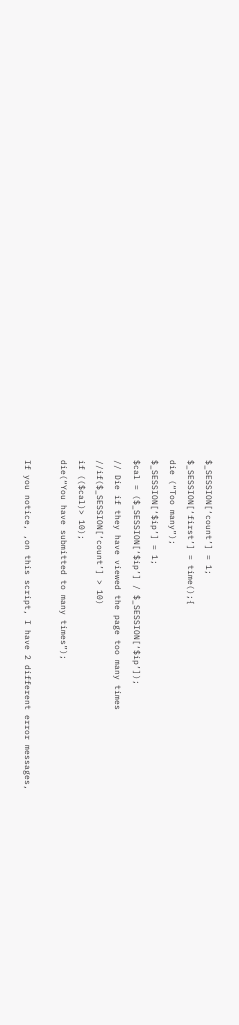$_SESSION[‘count’] = 1;
$_SESSION[‘first’] = time();{
die (“Too many”);
$_SESSION[‘$ip’] = 1;
$cal = ($_SESSION[‘$ip’] / $_SESSION[‘$ip’]);
// Die if they have viewed the page too many times
//if($_SESSION[‘count’] > 10)
if (($cal)> 10);
die(“You have submitted to many times”);

If you notice, ,on this script, I have 2 different error messages,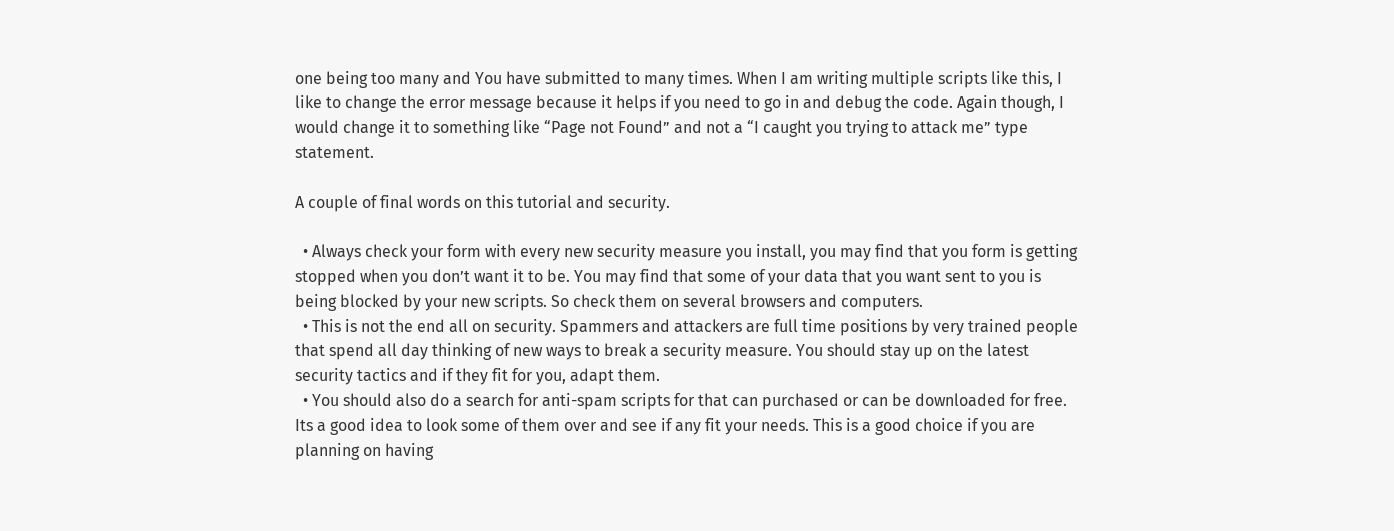one being too many and You have submitted to many times. When I am writing multiple scripts like this, I like to change the error message because it helps if you need to go in and debug the code. Again though, I would change it to something like “Page not Found” and not a “I caught you trying to attack me” type statement.

A couple of final words on this tutorial and security.

  • Always check your form with every new security measure you install, you may find that you form is getting stopped when you don’t want it to be. You may find that some of your data that you want sent to you is being blocked by your new scripts. So check them on several browsers and computers.
  • This is not the end all on security. Spammers and attackers are full time positions by very trained people that spend all day thinking of new ways to break a security measure. You should stay up on the latest security tactics and if they fit for you, adapt them.
  • You should also do a search for anti-spam scripts for that can purchased or can be downloaded for free. Its a good idea to look some of them over and see if any fit your needs. This is a good choice if you are planning on having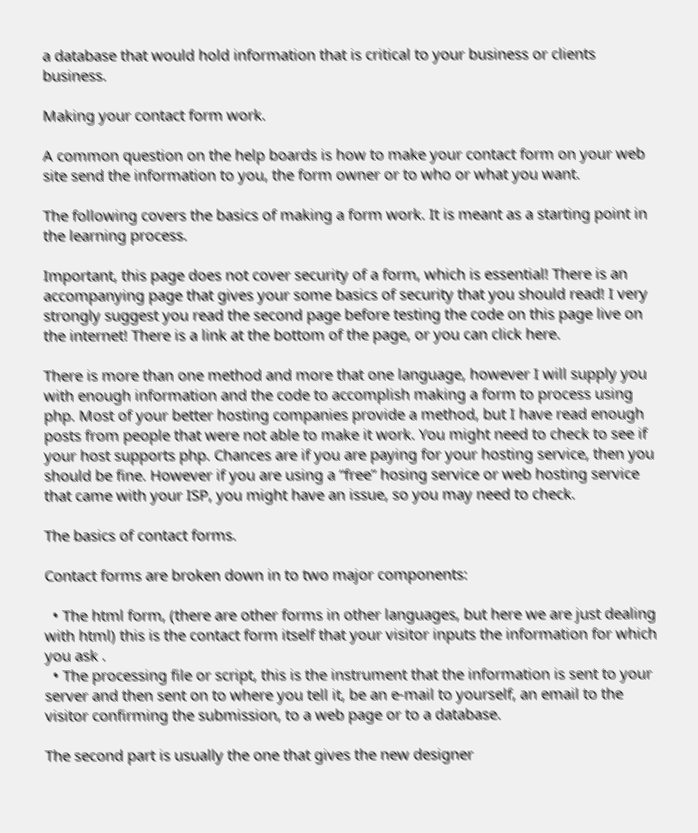a database that would hold information that is critical to your business or clients business.

Making your contact form work.

A common question on the help boards is how to make your contact form on your web site send the information to you, the form owner or to who or what you want.

The following covers the basics of making a form work. It is meant as a starting point in the learning process.

Important, this page does not cover security of a form, which is essential! There is an accompanying page that gives your some basics of security that you should read! I very strongly suggest you read the second page before testing the code on this page live on the internet! There is a link at the bottom of the page, or you can click here.

There is more than one method and more that one language, however I will supply you with enough information and the code to accomplish making a form to process using php. Most of your better hosting companies provide a method, but I have read enough posts from people that were not able to make it work. You might need to check to see if your host supports php. Chances are if you are paying for your hosting service, then you should be fine. However if you are using a “free” hosing service or web hosting service that came with your ISP, you might have an issue, so you may need to check.

The basics of contact forms.

Contact forms are broken down in to two major components:

  • The html form, (there are other forms in other languages, but here we are just dealing with html) this is the contact form itself that your visitor inputs the information for which you ask .
  • The processing file or script, this is the instrument that the information is sent to your server and then sent on to where you tell it, be an e-mail to yourself, an email to the visitor confirming the submission, to a web page or to a database.

The second part is usually the one that gives the new designer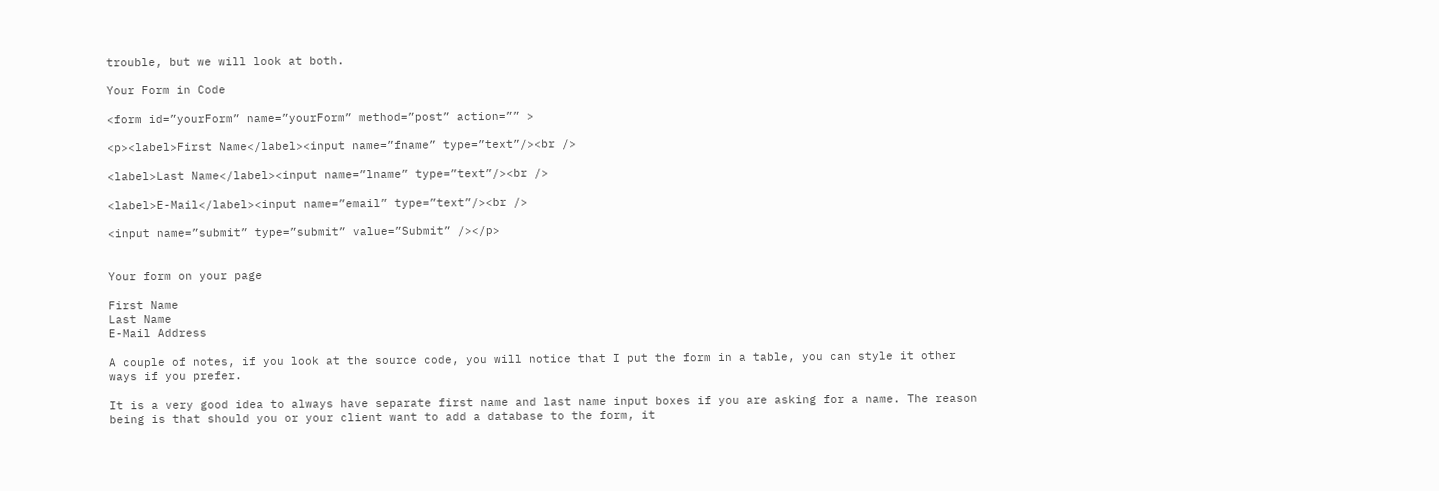trouble, but we will look at both.

Your Form in Code

<form id=”yourForm” name=”yourForm” method=”post” action=”” >

<p><label>First Name</label><input name=”fname” type=”text”/><br />

<label>Last Name</label><input name=”lname” type=”text”/><br />

<label>E-Mail</label><input name=”email” type=”text”/><br />

<input name=”submit” type=”submit” value=”Submit” /></p>


Your form on your page

First Name
Last Name
E-Mail Address

A couple of notes, if you look at the source code, you will notice that I put the form in a table, you can style it other ways if you prefer.

It is a very good idea to always have separate first name and last name input boxes if you are asking for a name. The reason being is that should you or your client want to add a database to the form, it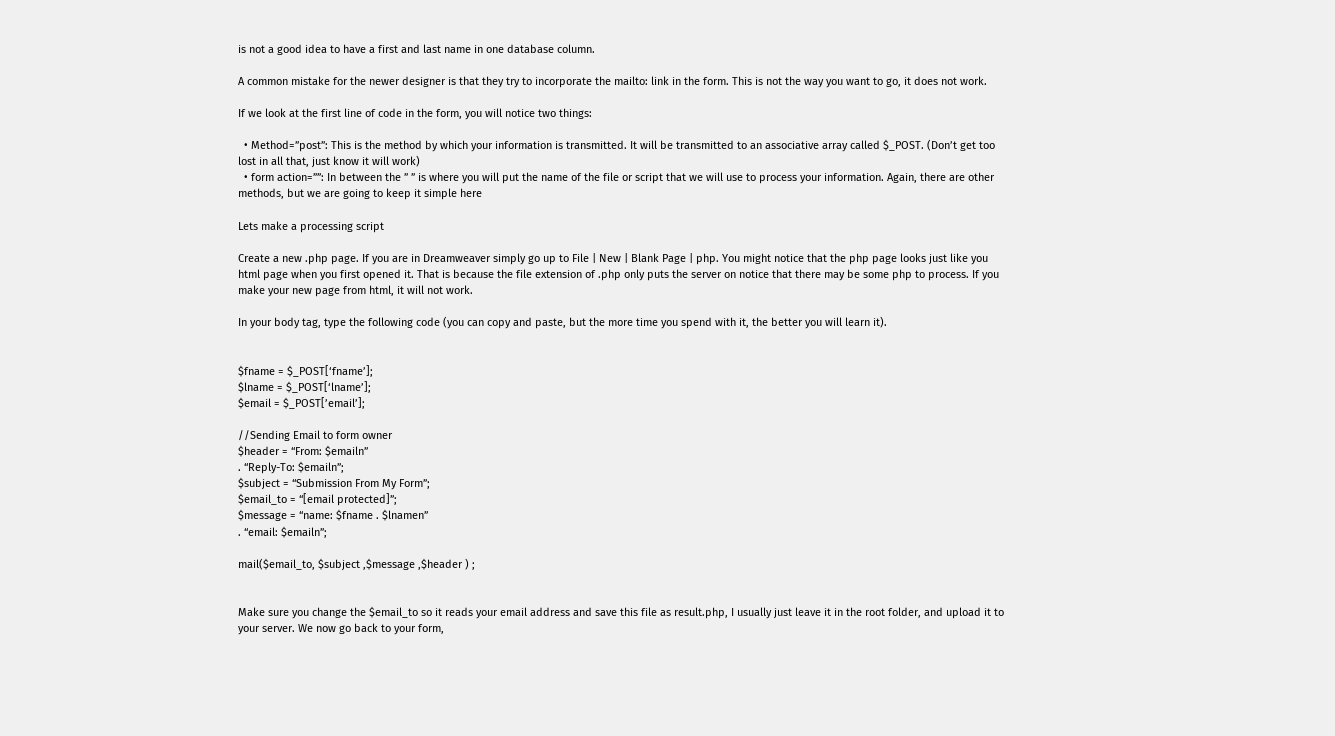is not a good idea to have a first and last name in one database column.

A common mistake for the newer designer is that they try to incorporate the mailto: link in the form. This is not the way you want to go, it does not work.

If we look at the first line of code in the form, you will notice two things:

  • Method=”post”: This is the method by which your information is transmitted. It will be transmitted to an associative array called $_POST. (Don’t get too lost in all that, just know it will work)
  • form action=””: In between the ” ” is where you will put the name of the file or script that we will use to process your information. Again, there are other methods, but we are going to keep it simple here

Lets make a processing script

Create a new .php page. If you are in Dreamweaver simply go up to File | New | Blank Page | php. You might notice that the php page looks just like you html page when you first opened it. That is because the file extension of .php only puts the server on notice that there may be some php to process. If you make your new page from html, it will not work.

In your body tag, type the following code (you can copy and paste, but the more time you spend with it, the better you will learn it).


$fname = $_POST[‘fname’];
$lname = $_POST[‘lname’];
$email = $_POST[’email’];

//Sending Email to form owner
$header = “From: $emailn”
. “Reply-To: $emailn”;
$subject = “Submission From My Form”;
$email_to = “[email protected]”;
$message = “name: $fname . $lnamen”
. “email: $emailn”;

mail($email_to, $subject ,$message ,$header ) ;


Make sure you change the $email_to so it reads your email address and save this file as result.php, I usually just leave it in the root folder, and upload it to your server. We now go back to your form,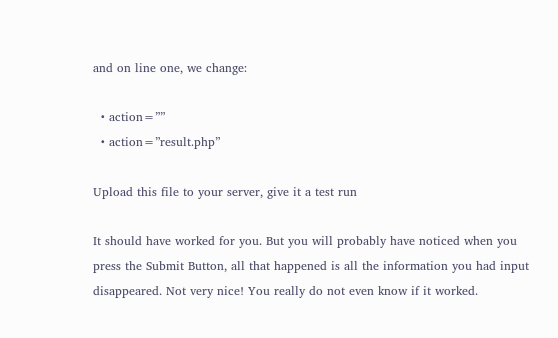and on line one, we change:

  • action=””
  • action=”result.php”

Upload this file to your server, give it a test run

It should have worked for you. But you will probably have noticed when you press the Submit Button, all that happened is all the information you had input disappeared. Not very nice! You really do not even know if it worked.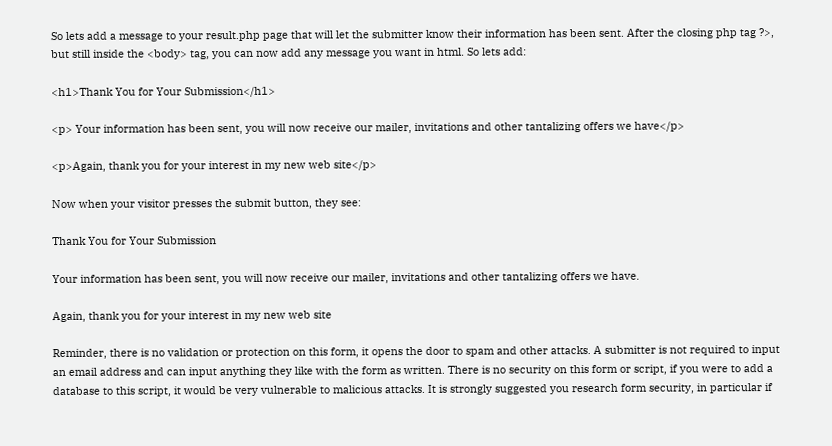So lets add a message to your result.php page that will let the submitter know their information has been sent. After the closing php tag ?>, but still inside the <body> tag, you can now add any message you want in html. So lets add:

<h1>Thank You for Your Submission</h1>

<p> Your information has been sent, you will now receive our mailer, invitations and other tantalizing offers we have</p>

<p>Again, thank you for your interest in my new web site</p>

Now when your visitor presses the submit button, they see:

Thank You for Your Submission

Your information has been sent, you will now receive our mailer, invitations and other tantalizing offers we have.

Again, thank you for your interest in my new web site

Reminder, there is no validation or protection on this form, it opens the door to spam and other attacks. A submitter is not required to input an email address and can input anything they like with the form as written. There is no security on this form or script, if you were to add a database to this script, it would be very vulnerable to malicious attacks. It is strongly suggested you research form security, in particular if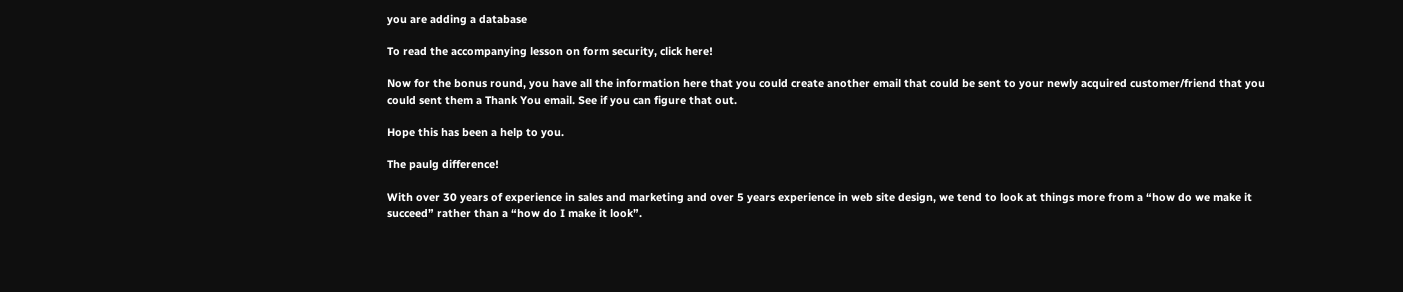you are adding a database

To read the accompanying lesson on form security, click here!

Now for the bonus round, you have all the information here that you could create another email that could be sent to your newly acquired customer/friend that you could sent them a Thank You email. See if you can figure that out.

Hope this has been a help to you.

The paulg difference!

With over 30 years of experience in sales and marketing and over 5 years experience in web site design, we tend to look at things more from a “how do we make it succeed” rather than a “how do I make it look”.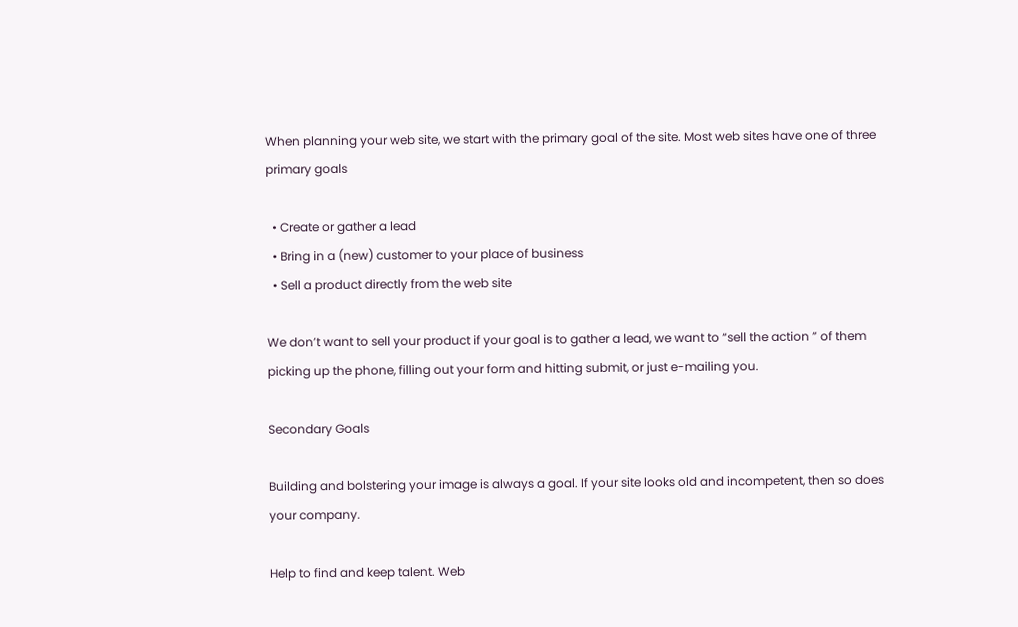When planning your web site, we start with the primary goal of the site. Most web sites have one of three primary goals

  • Create or gather a lead
  • Bring in a (new) customer to your place of business
  • Sell a product directly from the web site

We don’t want to sell your product if your goal is to gather a lead, we want to “sell the action ” of them picking up the phone, filling out your form and hitting submit, or just e-mailing you.

Secondary Goals

Building and bolstering your image is always a goal. If your site looks old and incompetent, then so does your company.

Help to find and keep talent. Web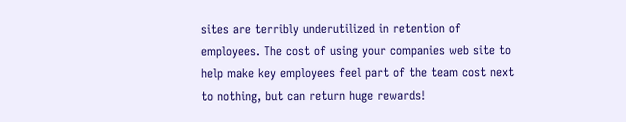sites are terribly underutilized in retention of employees. The cost of using your companies web site to help make key employees feel part of the team cost next to nothing, but can return huge rewards!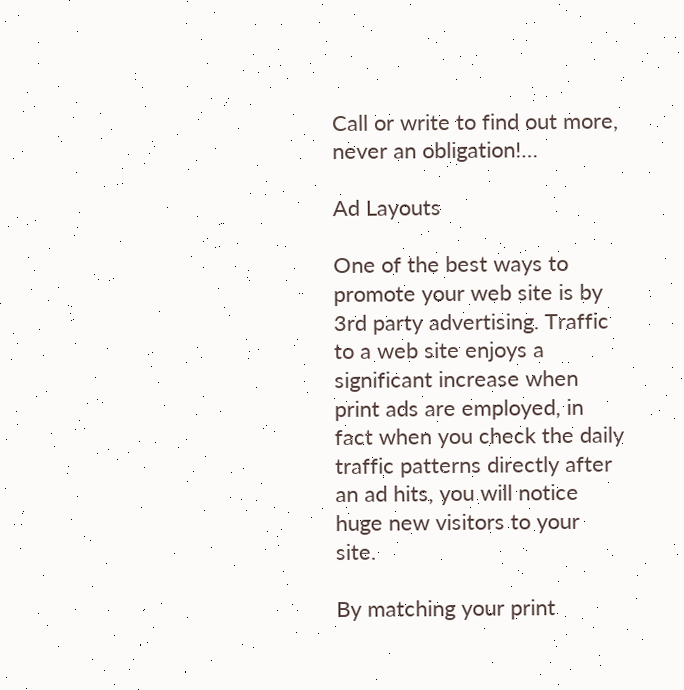Call or write to find out more, never an obligation!…

Ad Layouts

One of the best ways to promote your web site is by 3rd party advertising. Traffic to a web site enjoys a significant increase when print ads are employed, in fact when you check the daily traffic patterns directly after an ad hits, you will notice huge new visitors to your site.

By matching your print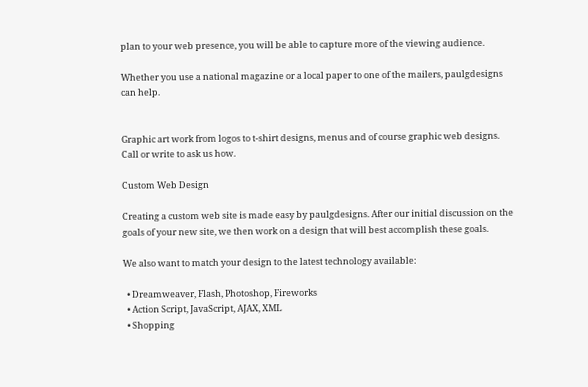plan to your web presence, you will be able to capture more of the viewing audience.

Whether you use a national magazine or a local paper to one of the mailers, paulgdesigns can help.


Graphic art work from logos to t-shirt designs, menus and of course graphic web designs. Call or write to ask us how.

Custom Web Design

Creating a custom web site is made easy by paulgdesigns. After our initial discussion on the goals of your new site, we then work on a design that will best accomplish these goals.

We also want to match your design to the latest technology available:

  • Dreamweaver, Flash, Photoshop, Fireworks
  • Action Script, JavaScript, AJAX, XML
  • Shopping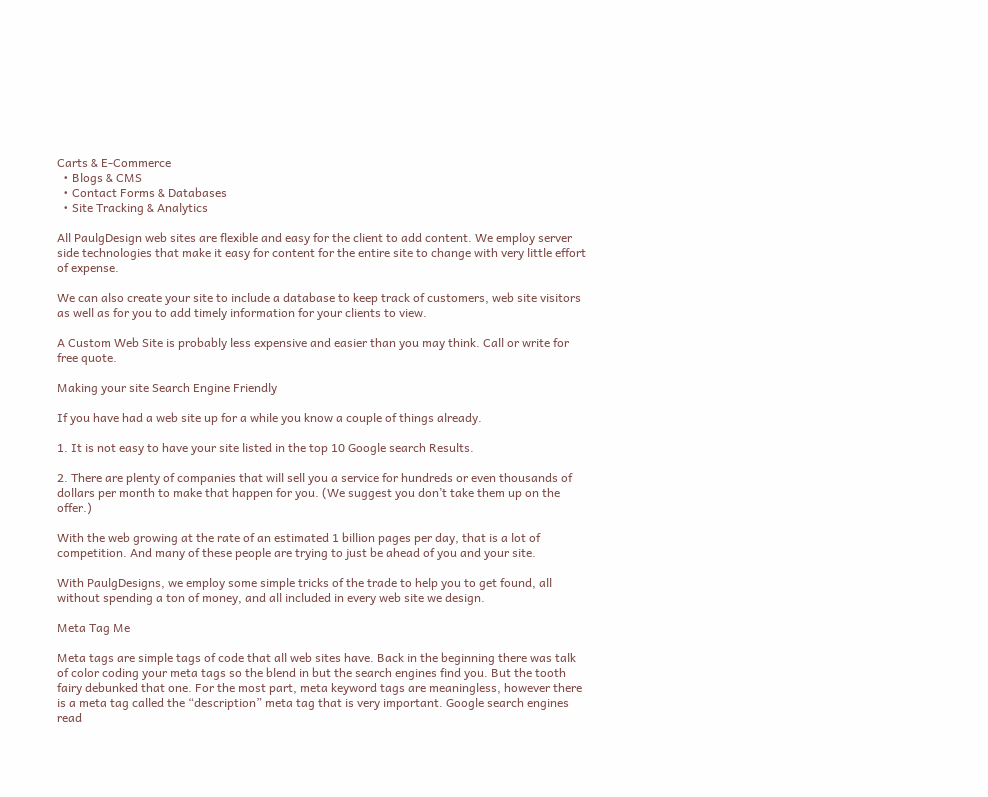Carts & E-Commerce
  • Blogs & CMS
  • Contact Forms & Databases
  • Site Tracking & Analytics

All PaulgDesign web sites are flexible and easy for the client to add content. We employ server side technologies that make it easy for content for the entire site to change with very little effort of expense.

We can also create your site to include a database to keep track of customers, web site visitors as well as for you to add timely information for your clients to view.

A Custom Web Site is probably less expensive and easier than you may think. Call or write for free quote.

Making your site Search Engine Friendly

If you have had a web site up for a while you know a couple of things already.

1. It is not easy to have your site listed in the top 10 Google search Results.

2. There are plenty of companies that will sell you a service for hundreds or even thousands of dollars per month to make that happen for you. (We suggest you don’t take them up on the offer.)

With the web growing at the rate of an estimated 1 billion pages per day, that is a lot of competition. And many of these people are trying to just be ahead of you and your site.

With PaulgDesigns, we employ some simple tricks of the trade to help you to get found, all without spending a ton of money, and all included in every web site we design.

Meta Tag Me

Meta tags are simple tags of code that all web sites have. Back in the beginning there was talk of color coding your meta tags so the blend in but the search engines find you. But the tooth fairy debunked that one. For the most part, meta keyword tags are meaningless, however there is a meta tag called the “description” meta tag that is very important. Google search engines read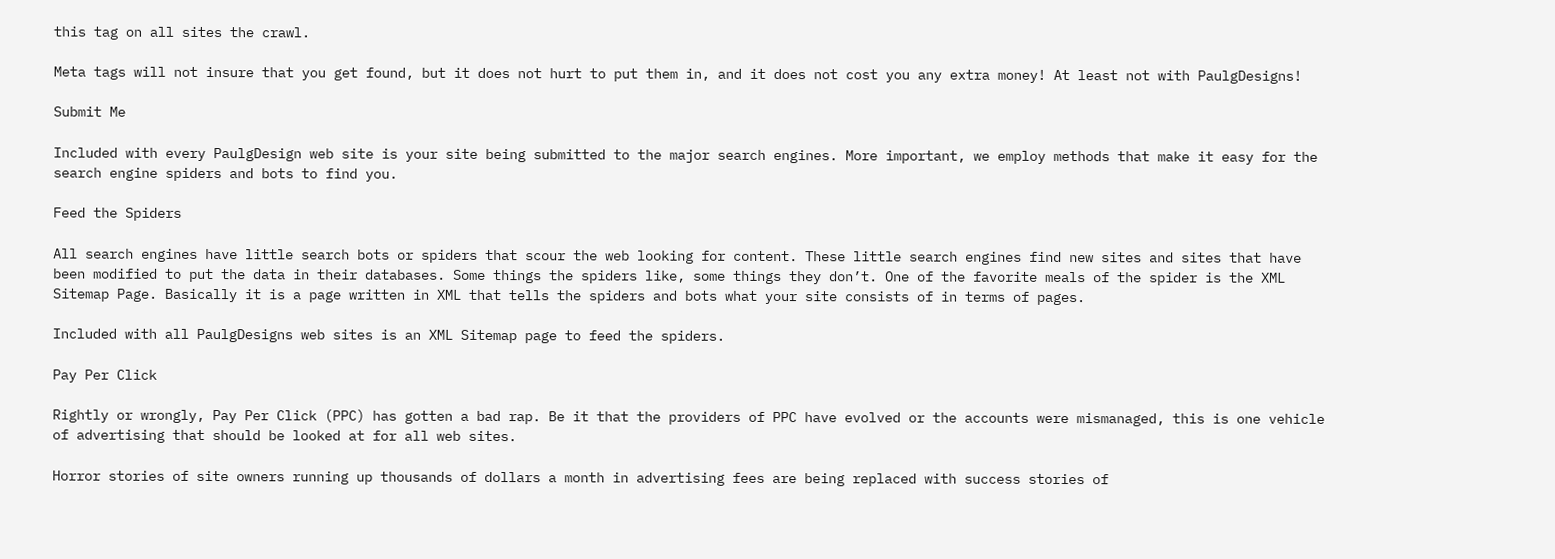this tag on all sites the crawl.

Meta tags will not insure that you get found, but it does not hurt to put them in, and it does not cost you any extra money! At least not with PaulgDesigns!

Submit Me

Included with every PaulgDesign web site is your site being submitted to the major search engines. More important, we employ methods that make it easy for the search engine spiders and bots to find you.

Feed the Spiders

All search engines have little search bots or spiders that scour the web looking for content. These little search engines find new sites and sites that have been modified to put the data in their databases. Some things the spiders like, some things they don’t. One of the favorite meals of the spider is the XML Sitemap Page. Basically it is a page written in XML that tells the spiders and bots what your site consists of in terms of pages.

Included with all PaulgDesigns web sites is an XML Sitemap page to feed the spiders.

Pay Per Click

Rightly or wrongly, Pay Per Click (PPC) has gotten a bad rap. Be it that the providers of PPC have evolved or the accounts were mismanaged, this is one vehicle of advertising that should be looked at for all web sites.

Horror stories of site owners running up thousands of dollars a month in advertising fees are being replaced with success stories of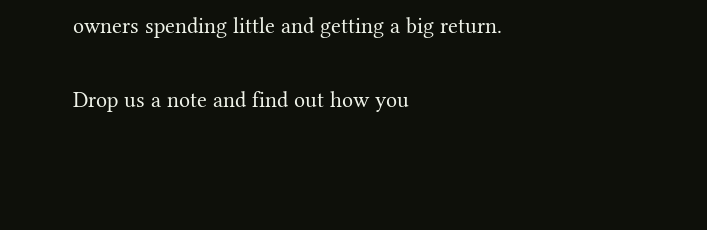owners spending little and getting a big return.

Drop us a note and find out how you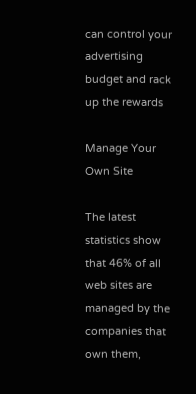can control your advertising budget and rack up the rewards

Manage Your Own Site

The latest statistics show that 46% of all web sites are managed by the companies that own them,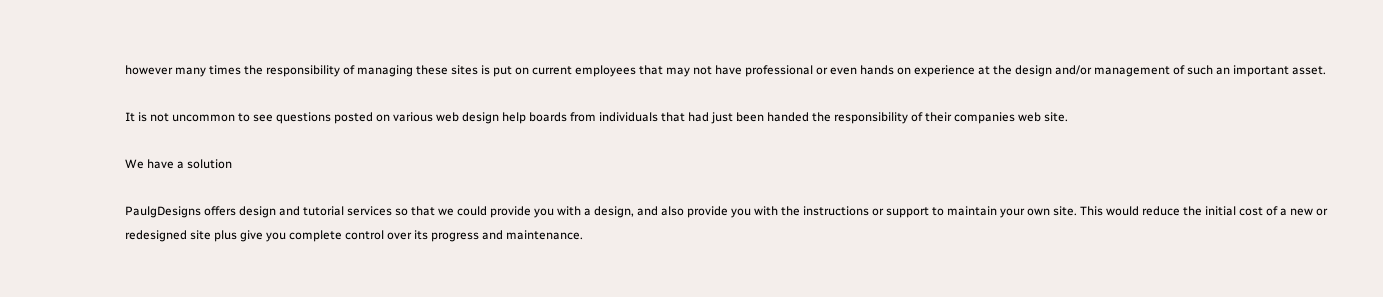however many times the responsibility of managing these sites is put on current employees that may not have professional or even hands on experience at the design and/or management of such an important asset.

It is not uncommon to see questions posted on various web design help boards from individuals that had just been handed the responsibility of their companies web site.

We have a solution

PaulgDesigns offers design and tutorial services so that we could provide you with a design, and also provide you with the instructions or support to maintain your own site. This would reduce the initial cost of a new or redesigned site plus give you complete control over its progress and maintenance.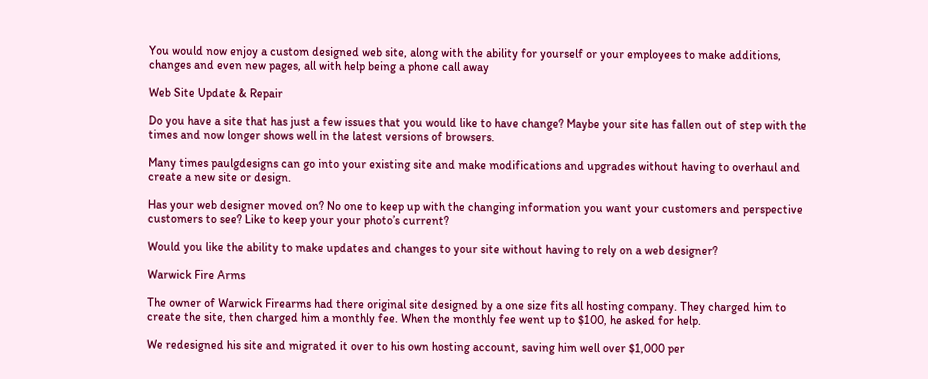You would now enjoy a custom designed web site, along with the ability for yourself or your employees to make additions, changes and even new pages, all with help being a phone call away

Web Site Update & Repair

Do you have a site that has just a few issues that you would like to have change? Maybe your site has fallen out of step with the times and now longer shows well in the latest versions of browsers.

Many times paulgdesigns can go into your existing site and make modifications and upgrades without having to overhaul and create a new site or design.

Has your web designer moved on? No one to keep up with the changing information you want your customers and perspective customers to see? Like to keep your your photo’s current?

Would you like the ability to make updates and changes to your site without having to rely on a web designer?

Warwick Fire Arms

The owner of Warwick Firearms had there original site designed by a one size fits all hosting company. They charged him to create the site, then charged him a monthly fee. When the monthly fee went up to $100, he asked for help.

We redesigned his site and migrated it over to his own hosting account, saving him well over $1,000 per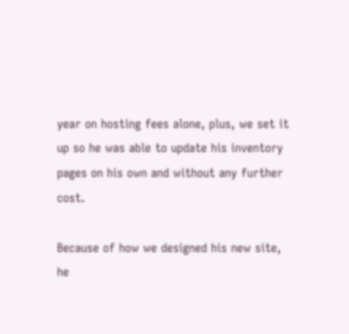year on hosting fees alone, plus, we set it up so he was able to update his inventory pages on his own and without any further cost.

Because of how we designed his new site, he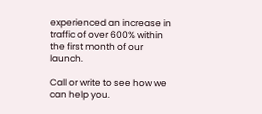experienced an increase in traffic of over 600% within the first month of our launch.

Call or write to see how we can help you.